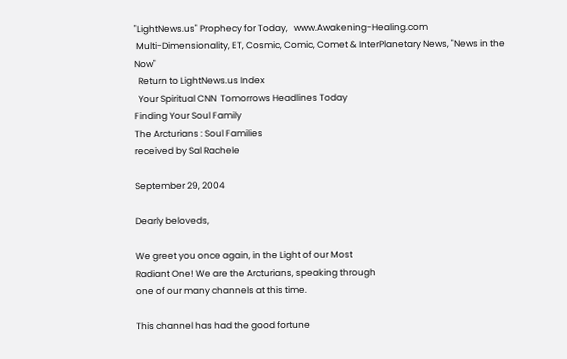"LightNews.us" Prophecy for Today,   www.Awakening-Healing.com
 Multi-Dimensionality, ET, Cosmic, Comic, Comet & InterPlanetary News, "News in the Now"
  Return to LightNews.us Index
  Your Spiritual CNN  Tomorrows Headlines Today
Finding Your Soul Family
The Arcturians : Soul Families
received by Sal Rachele

September 29, 2004

Dearly beloveds,

We greet you once again, in the Light of our Most
Radiant One! We are the Arcturians, speaking through
one of our many channels at this time.

This channel has had the good fortune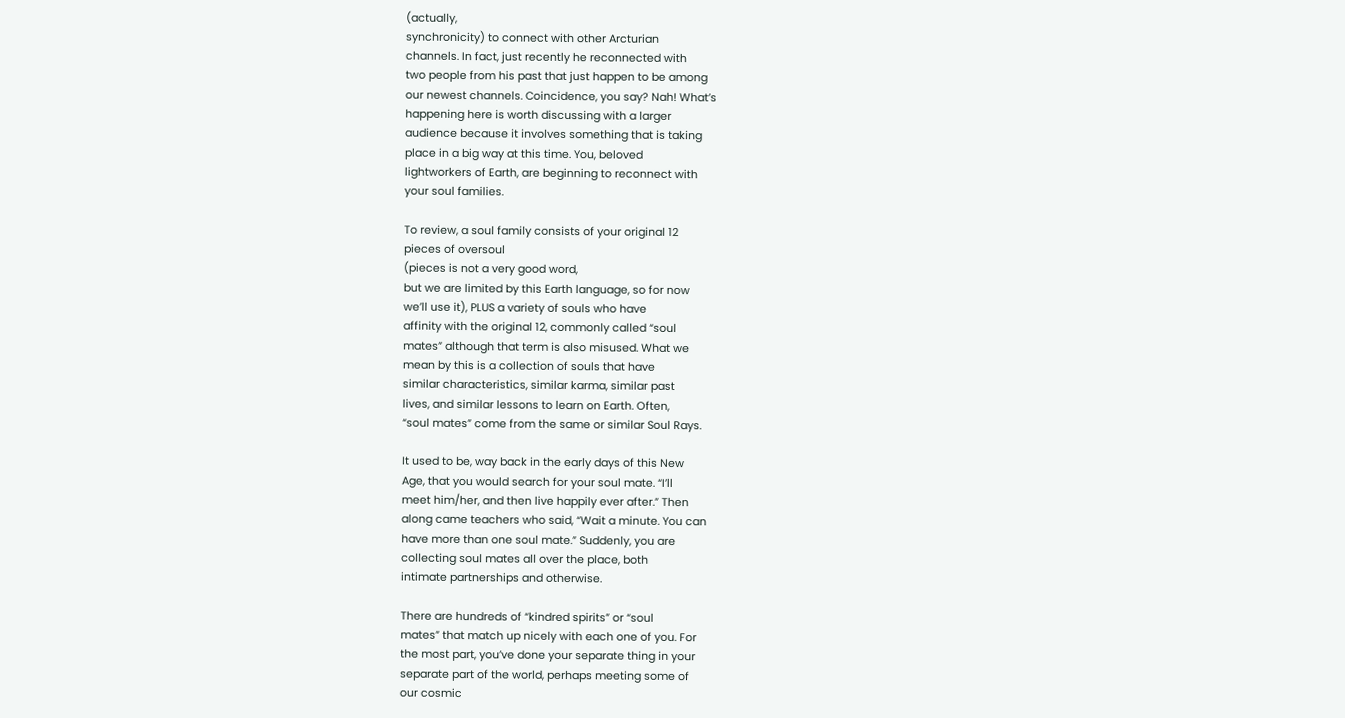(actually,
synchronicity) to connect with other Arcturian
channels. In fact, just recently he reconnected with
two people from his past that just happen to be among
our newest channels. Coincidence, you say? Nah! What’s
happening here is worth discussing with a larger
audience because it involves something that is taking
place in a big way at this time. You, beloved
lightworkers of Earth, are beginning to reconnect with
your soul families.

To review, a soul family consists of your original 12
pieces of oversoul
(pieces is not a very good word,
but we are limited by this Earth language, so for now
we’ll use it), PLUS a variety of souls who have
affinity with the original 12, commonly called “soul
mates” although that term is also misused. What we
mean by this is a collection of souls that have
similar characteristics, similar karma, similar past
lives, and similar lessons to learn on Earth. Often,
“soul mates” come from the same or similar Soul Rays.

It used to be, way back in the early days of this New
Age, that you would search for your soul mate. “I’ll
meet him/her, and then live happily ever after.” Then
along came teachers who said, “Wait a minute. You can
have more than one soul mate.” Suddenly, you are
collecting soul mates all over the place, both
intimate partnerships and otherwise.

There are hundreds of “kindred spirits” or “soul
mates” that match up nicely with each one of you. For
the most part, you’ve done your separate thing in your
separate part of the world, perhaps meeting some of
our cosmic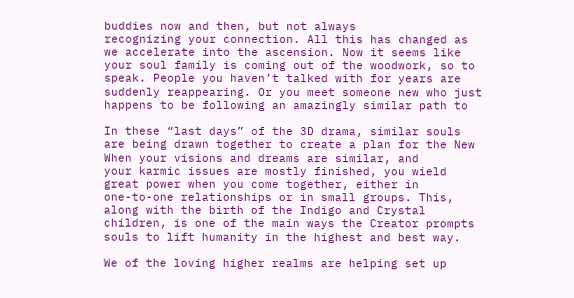buddies now and then, but not always
recognizing your connection. All this has changed as
we accelerate into the ascension. Now it seems like
your soul family is coming out of the woodwork, so to
speak. People you haven’t talked with for years are
suddenly reappearing. Or you meet someone new who just
happens to be following an amazingly similar path to

In these “last days” of the 3D drama, similar souls
are being drawn together to create a plan for the New
When your visions and dreams are similar, and
your karmic issues are mostly finished, you wield
great power when you come together, either in
one-to-one relationships or in small groups. This,
along with the birth of the Indigo and Crystal
children, is one of the main ways the Creator prompts
souls to lift humanity in the highest and best way.

We of the loving higher realms are helping set up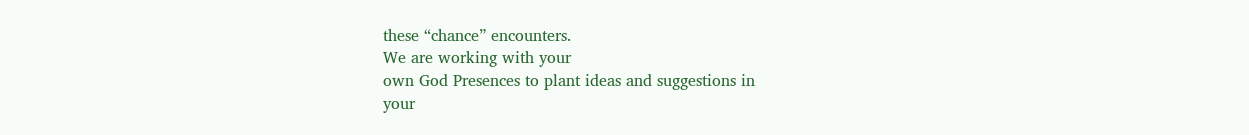these “chance” encounters.
We are working with your
own God Presences to plant ideas and suggestions in
your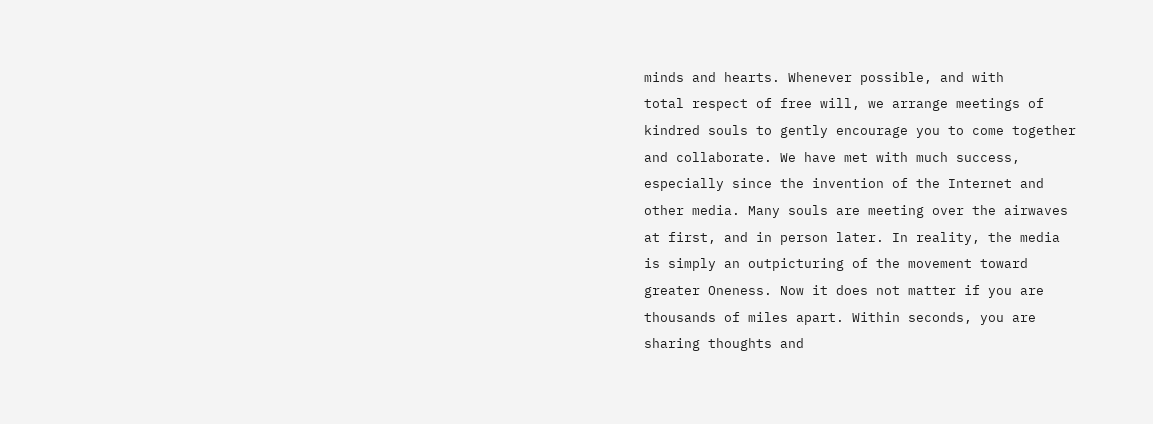minds and hearts. Whenever possible, and with
total respect of free will, we arrange meetings of
kindred souls to gently encourage you to come together
and collaborate. We have met with much success,
especially since the invention of the Internet and
other media. Many souls are meeting over the airwaves
at first, and in person later. In reality, the media
is simply an outpicturing of the movement toward
greater Oneness. Now it does not matter if you are
thousands of miles apart. Within seconds, you are
sharing thoughts and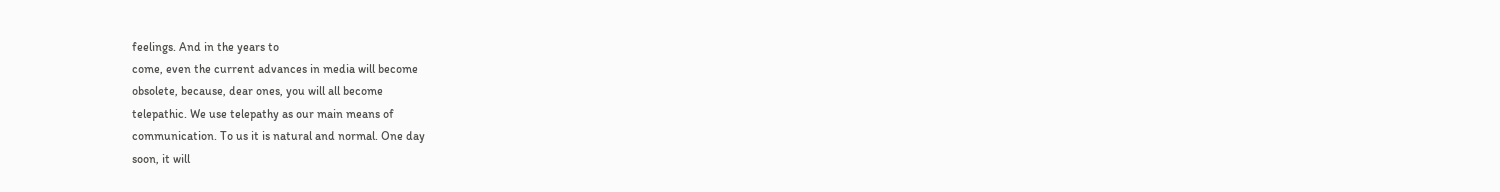feelings. And in the years to
come, even the current advances in media will become
obsolete, because, dear ones, you will all become
telepathic. We use telepathy as our main means of
communication. To us it is natural and normal. One day
soon, it will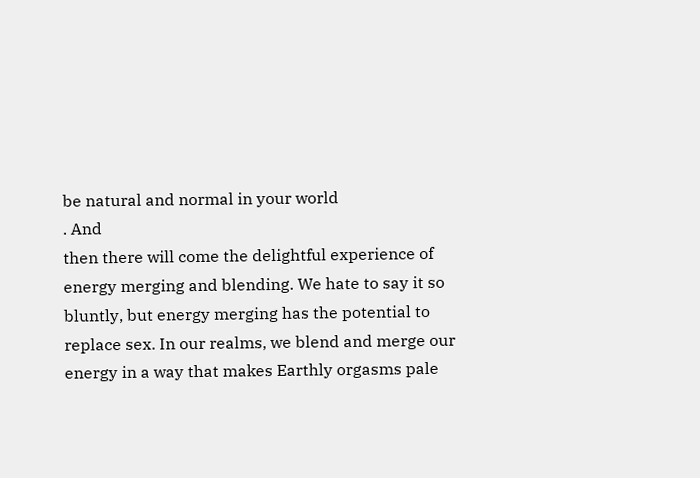be natural and normal in your world
. And
then there will come the delightful experience of
energy merging and blending. We hate to say it so
bluntly, but energy merging has the potential to
replace sex. In our realms, we blend and merge our
energy in a way that makes Earthly orgasms pale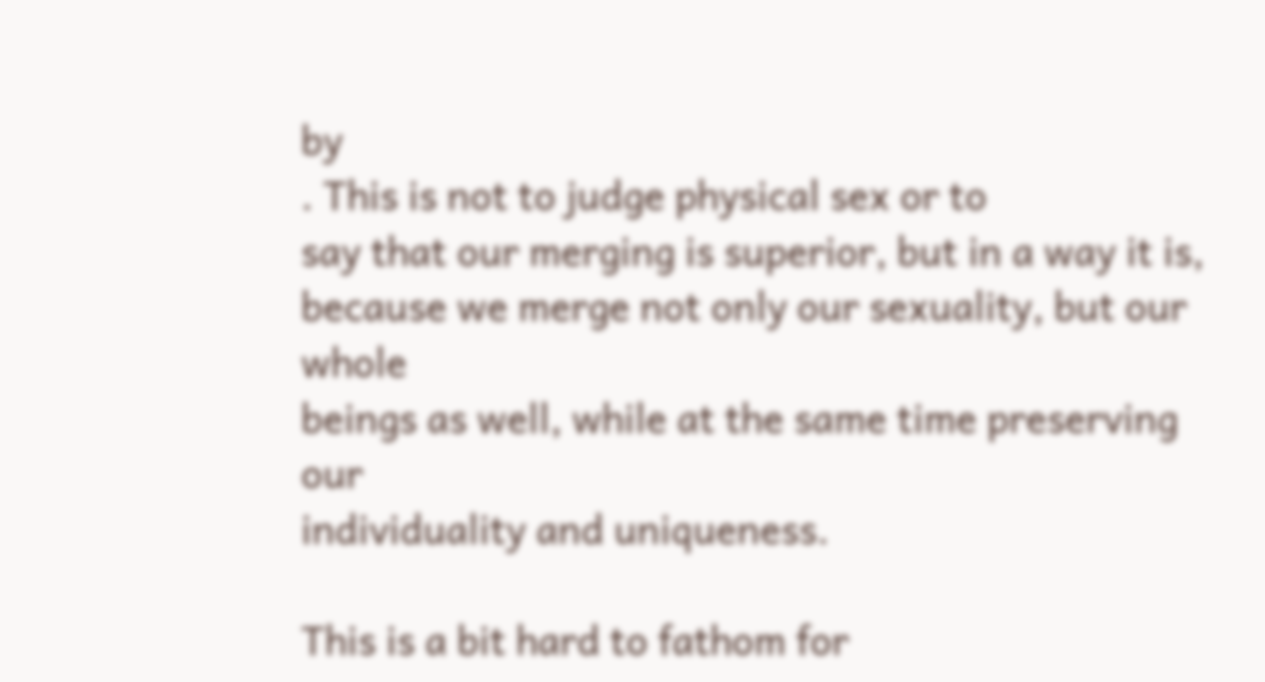by
. This is not to judge physical sex or to
say that our merging is superior, but in a way it is,
because we merge not only our sexuality, but our whole
beings as well, while at the same time preserving our
individuality and uniqueness.

This is a bit hard to fathom for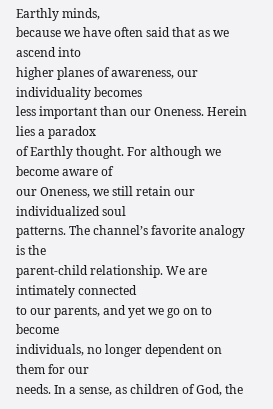Earthly minds,
because we have often said that as we ascend into
higher planes of awareness, our individuality becomes
less important than our Oneness. Herein lies a paradox
of Earthly thought. For although we become aware of
our Oneness, we still retain our individualized soul
patterns. The channel’s favorite analogy is the
parent-child relationship. We are intimately connected
to our parents, and yet we go on to become
individuals, no longer dependent on them for our
needs. In a sense, as children of God, the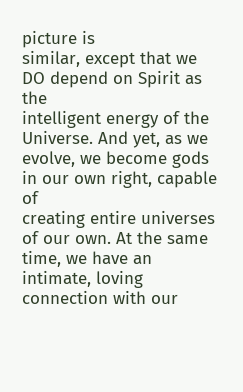picture is
similar, except that we DO depend on Spirit as the
intelligent energy of the Universe. And yet, as we
evolve, we become gods in our own right, capable of
creating entire universes of our own. At the same
time, we have an intimate, loving connection with our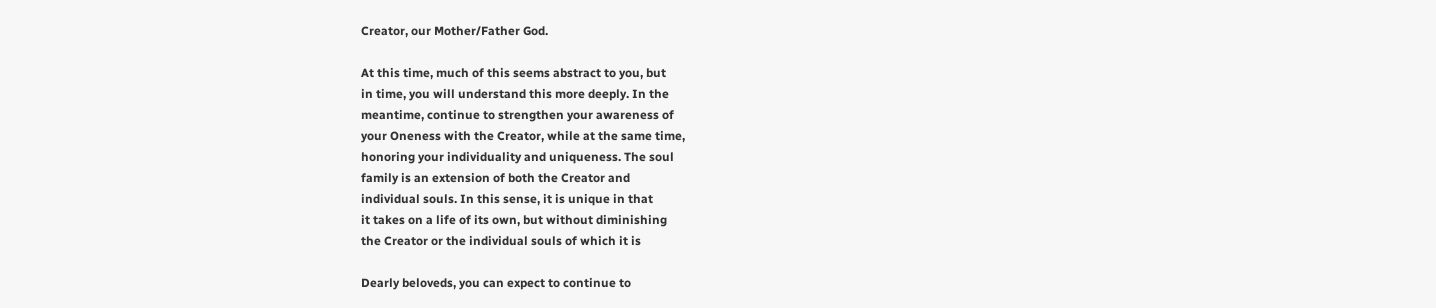Creator, our Mother/Father God.

At this time, much of this seems abstract to you, but
in time, you will understand this more deeply. In the
meantime, continue to strengthen your awareness of
your Oneness with the Creator, while at the same time,
honoring your individuality and uniqueness. The soul
family is an extension of both the Creator and
individual souls. In this sense, it is unique in that
it takes on a life of its own, but without diminishing
the Creator or the individual souls of which it is

Dearly beloveds, you can expect to continue to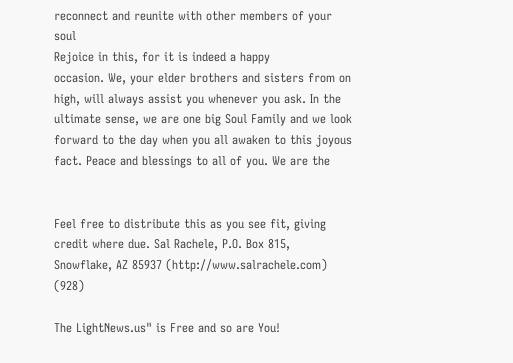reconnect and reunite with other members of your soul
Rejoice in this, for it is indeed a happy
occasion. We, your elder brothers and sisters from on
high, will always assist you whenever you ask. In the
ultimate sense, we are one big Soul Family and we look
forward to the day when you all awaken to this joyous
fact. Peace and blessings to all of you. We are the


Feel free to distribute this as you see fit, giving
credit where due. Sal Rachele, P.O. Box 815,
Snowflake, AZ 85937 (http://www.salrachele.com) (928)

The LightNews.us" is Free and so are You!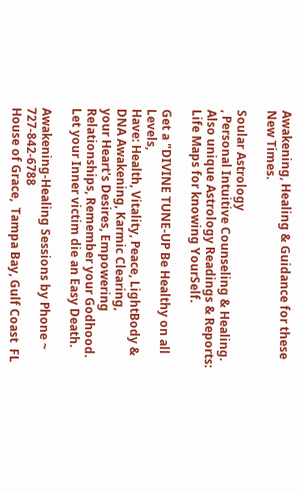Awakening, Healing & Guidance for these New Times.

Soular Astrology
, Personal Intuitive Counseling & Healing.
Also unique Astrology Readings & Reports:  Life Maps for knowing YourSelf.

Get a "DIVINE TUNE-UP Be Healthy on all Levels,
Have: Health, Vitality, Peace, LightBody & DNA Awakening, Karmic Clearing,
your Heart's Desires, Empowering Relationships, Remember your Godhood.
Let your Inner victim die an Easy Death.

Awakening-Healing Sessions by Phone ~ 727-842-6788
House of Grace,  Tampa Bay, Gulf Coast  FL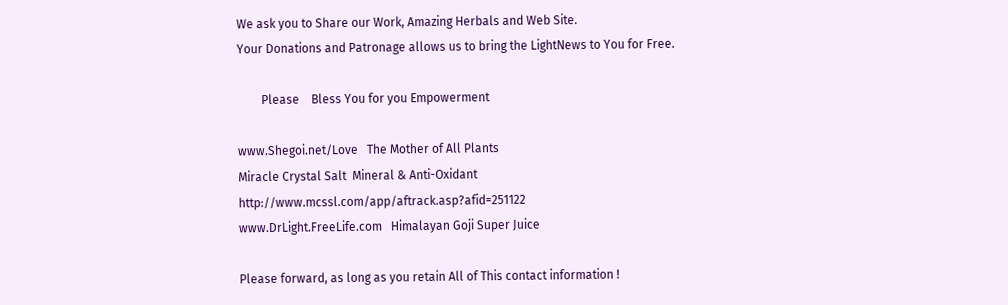We ask you to Share our Work, Amazing Herbals and Web Site.
Your Donations and Patronage allows us to bring the LightNews to You for Free.

        Please    Bless You for you Empowerment

www.Shegoi.net/Love   The Mother of All Plants
Miracle Crystal Salt  Mineral & Anti-Oxidant   http://www.mcssl.com/app/aftrack.asp?afid=251122
www.DrLight.FreeLife.com   Himalayan Goji Super Juice

Please forward, as long as you retain All of This contact information !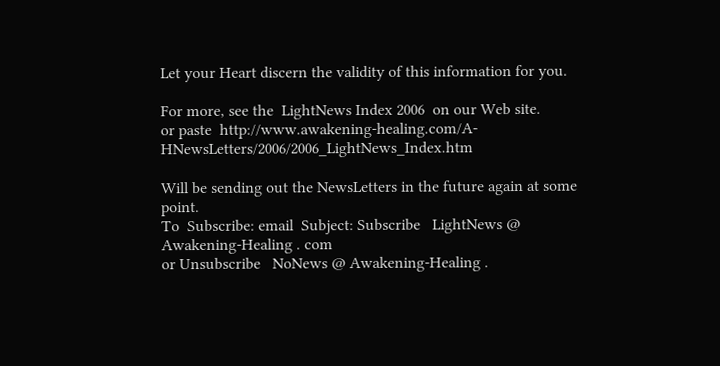Let your Heart discern the validity of this information for you.

For more, see the  LightNews Index 2006  on our Web site.
or paste  http://www.awakening-healing.com/A-HNewsLetters/2006/2006_LightNews_Index.htm

Will be sending out the NewsLetters in the future again at some point.
To  Subscribe: email  Subject: Subscribe   LightNews @ Awakening-Healing . com
or Unsubscribe   NoNews @ Awakening-Healing .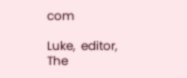com

Luke,  editor,
The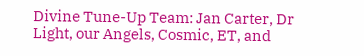Divine Tune-Up Team: Jan Carter, Dr Light, our Angels, Cosmic, ET, and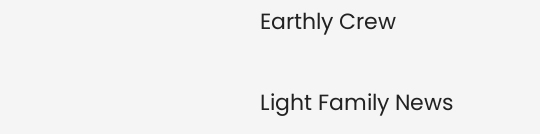Earthly Crew

Light Family News